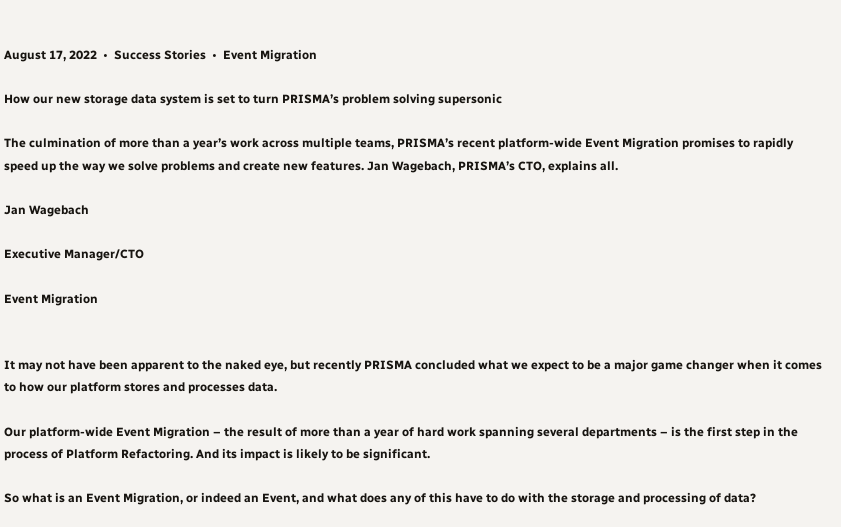August 17, 2022  •  Success Stories  •  Event Migration

How our new storage data system is set to turn PRISMA’s problem solving supersonic

The culmination of more than a year’s work across multiple teams, PRISMA’s recent platform-wide Event Migration promises to rapidly speed up the way we solve problems and create new features. Jan Wagebach, PRISMA’s CTO, explains all.

Jan Wagebach

Executive Manager/CTO

Event Migration


It may not have been apparent to the naked eye, but recently PRISMA concluded what we expect to be a major game changer when it comes to how our platform stores and processes data.

Our platform-wide Event Migration – the result of more than a year of hard work spanning several departments – is the first step in the process of Platform Refactoring. And its impact is likely to be significant.

So what is an Event Migration, or indeed an Event, and what does any of this have to do with the storage and processing of data?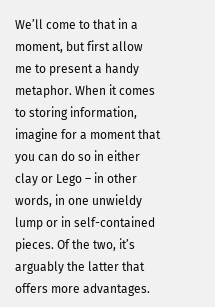We’ll come to that in a moment, but first allow me to present a handy metaphor. When it comes to storing information, imagine for a moment that you can do so in either clay or Lego – in other words, in one unwieldy lump or in self-contained pieces. Of the two, it’s arguably the latter that offers more advantages.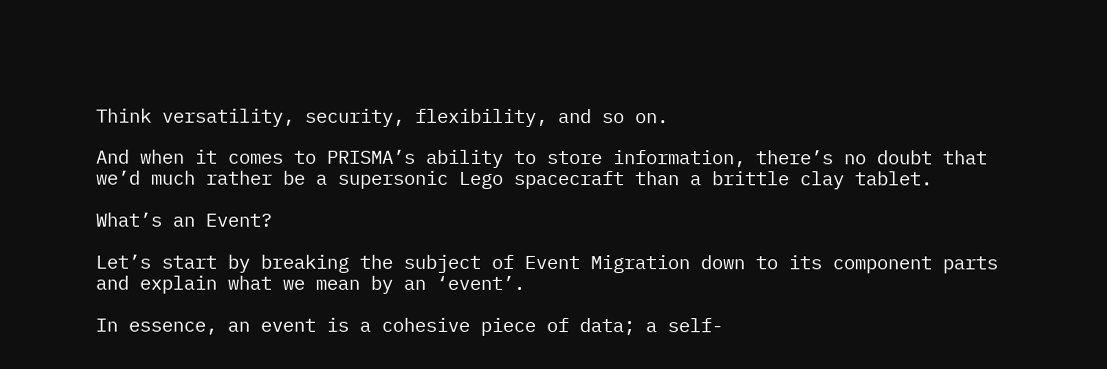Think versatility, security, flexibility, and so on.

And when it comes to PRISMA’s ability to store information, there’s no doubt that we’d much rather be a supersonic Lego spacecraft than a brittle clay tablet.

What’s an Event?

Let’s start by breaking the subject of Event Migration down to its component parts and explain what we mean by an ‘event’.

In essence, an event is a cohesive piece of data; a self-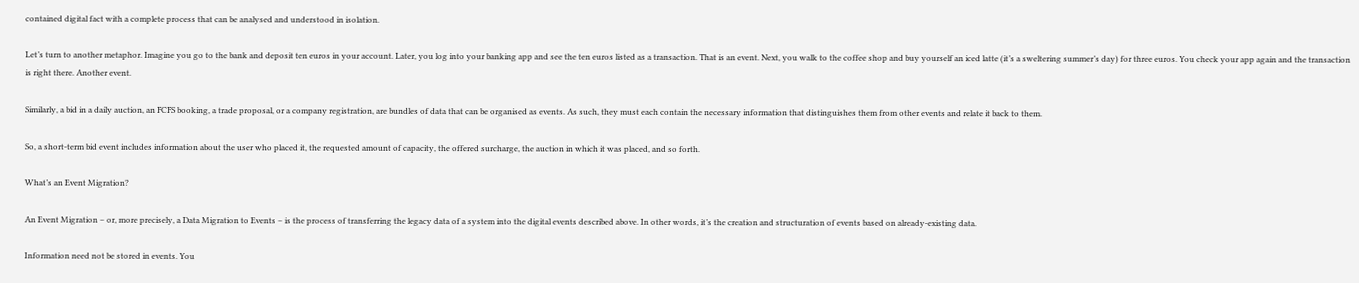contained digital fact with a complete process that can be analysed and understood in isolation.

Let’s turn to another metaphor. Imagine you go to the bank and deposit ten euros in your account. Later, you log into your banking app and see the ten euros listed as a transaction. That is an event. Next, you walk to the coffee shop and buy yourself an iced latte (it’s a sweltering summer’s day) for three euros. You check your app again and the transaction is right there. Another event.

Similarly, a bid in a daily auction, an FCFS booking, a trade proposal, or a company registration, are bundles of data that can be organised as events. As such, they must each contain the necessary information that distinguishes them from other events and relate it back to them.

So, a short-term bid event includes information about the user who placed it, the requested amount of capacity, the offered surcharge, the auction in which it was placed, and so forth.

What’s an Event Migration?

An Event Migration – or, more precisely, a Data Migration to Events – is the process of transferring the legacy data of a system into the digital events described above. In other words, it’s the creation and structuration of events based on already-existing data.

Information need not be stored in events. You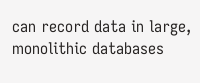can record data in large, monolithic databases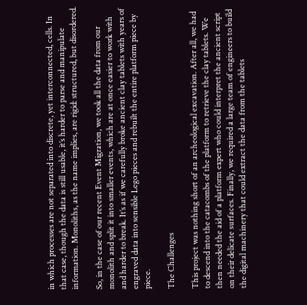in which processes are not separated into discrete, yet interconnected, cells. In that case, though the data is still usable, it’s harder to parse and manipulate information. Monoliths, as the name implies, are rigid: structured, but disordered.

So, in the case of our recent Event Migration, we took all the data from our monolith and split it into smaller events, which are at once easier to work with and harder to break. It’s as if we carefully broke ancient clay tablets with years of engraved data into sensible Lego pieces and rebuilt the entire platform piece by piece.

The Challenges

This project was nothing short of an archeological excavation. After all, we had to descend into the catacombs of the platform to retrieve the clay tablets. We then needed the aid of a platform expert who could interpret the ancient script on their delicate surfaces. Finally, we required a large team of engineers to build the digital machinery that could extract the data from the tablets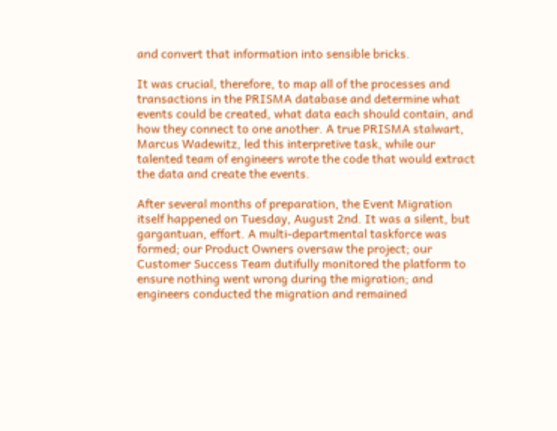and convert that information into sensible bricks.

It was crucial, therefore, to map all of the processes and transactions in the PRISMA database and determine what events could be created, what data each should contain, and how they connect to one another. A true PRISMA stalwart, Marcus Wadewitz, led this interpretive task, while our talented team of engineers wrote the code that would extract the data and create the events.

After several months of preparation, the Event Migration itself happened on Tuesday, August 2nd. It was a silent, but gargantuan, effort. A multi-departmental taskforce was formed; our Product Owners oversaw the project; our Customer Success Team dutifully monitored the platform to ensure nothing went wrong during the migration; and engineers conducted the migration and remained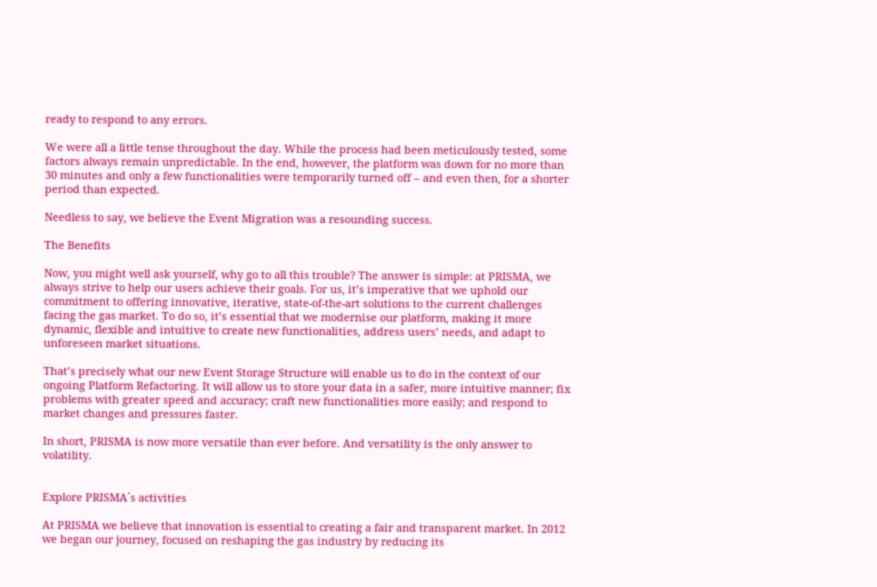ready to respond to any errors.

We were all a little tense throughout the day. While the process had been meticulously tested, some factors always remain unpredictable. In the end, however, the platform was down for no more than 30 minutes and only a few functionalities were temporarily turned off – and even then, for a shorter period than expected.

Needless to say, we believe the Event Migration was a resounding success.

The Benefits

Now, you might well ask yourself, why go to all this trouble? The answer is simple: at PRISMA, we always strive to help our users achieve their goals. For us, it’s imperative that we uphold our commitment to offering innovative, iterative, state-of-the-art solutions to the current challenges facing the gas market. To do so, it’s essential that we modernise our platform, making it more dynamic, flexible and intuitive to create new functionalities, address users’ needs, and adapt to unforeseen market situations.

That’s precisely what our new Event Storage Structure will enable us to do in the context of our ongoing Platform Refactoring. It will allow us to store your data in a safer, more intuitive manner; fix problems with greater speed and accuracy; craft new functionalities more easily; and respond to market changes and pressures faster.

In short, PRISMA is now more versatile than ever before. And versatility is the only answer to volatility.


Explore PRISMA´s activities

At PRISMA we believe that innovation is essential to creating a fair and transparent market. In 2012 we began our journey, focused on reshaping the gas industry by reducing its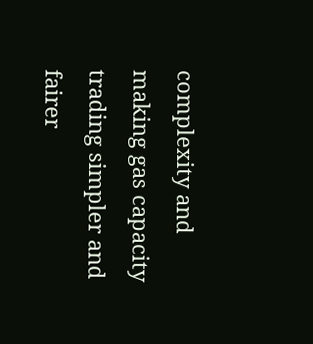complexity and making gas capacity trading simpler and fairer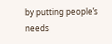by putting people’s needs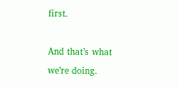first.

And that’s what we’re doing.